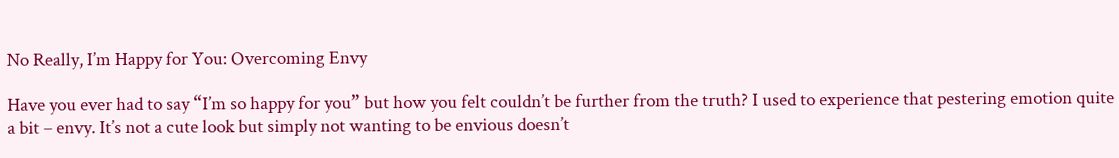No Really, I’m Happy for You: Overcoming Envy

Have you ever had to say “I’m so happy for you” but how you felt couldn’t be further from the truth? I used to experience that pestering emotion quite a bit – envy. It’s not a cute look but simply not wanting to be envious doesn’t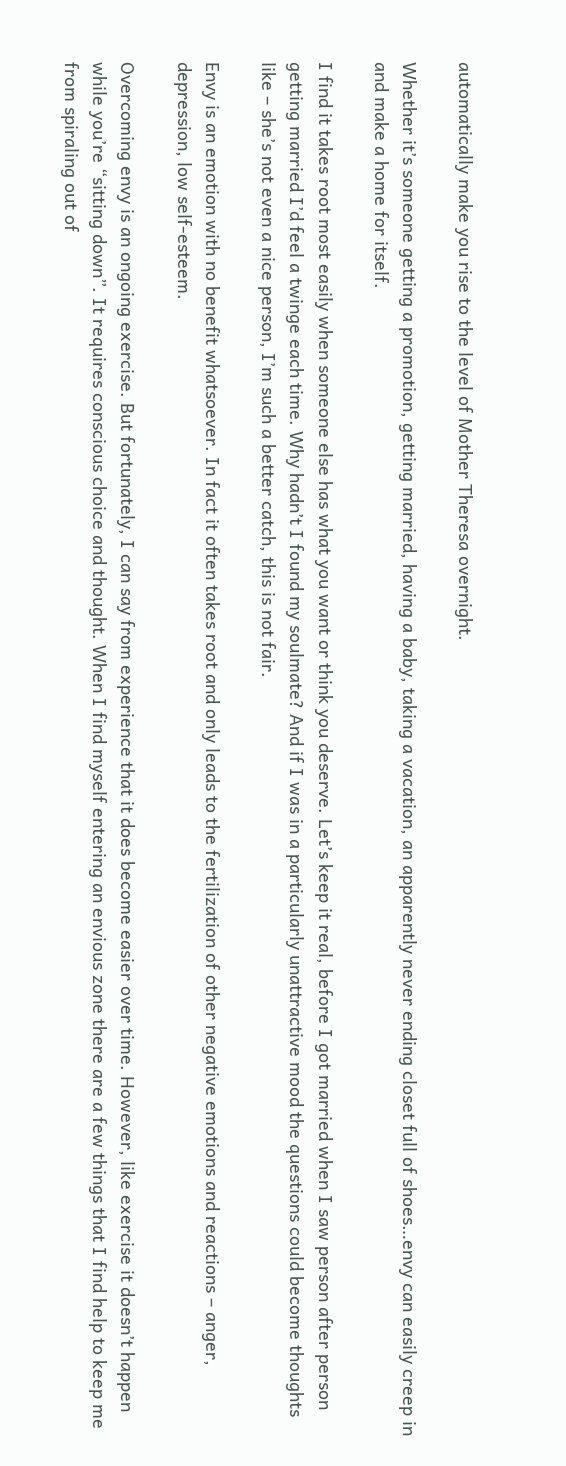automatically make you rise to the level of Mother Theresa overnight.

Whether it’s someone getting a promotion, getting married, having a baby, taking a vacation, an apparently never ending closet full of shoes…envy can easily creep in and make a home for itself.

I find it takes root most easily when someone else has what you want or think you deserve. Let’s keep it real, before I got married when I saw person after person getting married I’d feel a twinge each time. Why hadn’t I found my soulmate? And if I was in a particularly unattractive mood the questions could become thoughts like – she’s not even a nice person, I’m such a better catch, this is not fair.

Envy is an emotion with no benefit whatsoever. In fact it often takes root and only leads to the fertilization of other negative emotions and reactions – anger, depression, low self-esteem.

Overcoming envy is an ongoing exercise. But fortunately, I can say from experience that it does become easier over time. However, like exercise it doesn’t happen while you’re “sitting down”. It requires conscious choice and thought. When I find myself entering an envious zone there are a few things that I find help to keep me from spiraling out of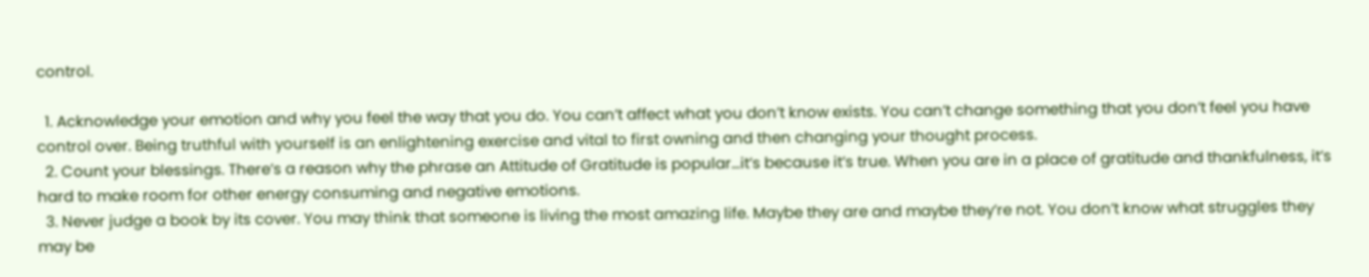control.

  1. Acknowledge your emotion and why you feel the way that you do. You can’t affect what you don’t know exists. You can’t change something that you don’t feel you have control over. Being truthful with yourself is an enlightening exercise and vital to first owning and then changing your thought process.
  2. Count your blessings. There’s a reason why the phrase an Attitude of Gratitude is popular…it’s because it’s true. When you are in a place of gratitude and thankfulness, it’s hard to make room for other energy consuming and negative emotions.
  3. Never judge a book by its cover. You may think that someone is living the most amazing life. Maybe they are and maybe they’re not. You don’t know what struggles they may be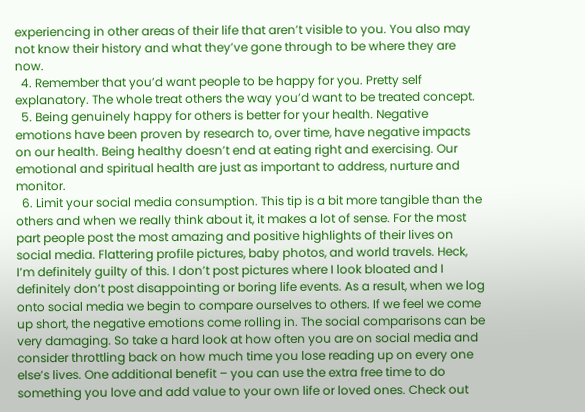experiencing in other areas of their life that aren’t visible to you. You also may not know their history and what they’ve gone through to be where they are now.
  4. Remember that you’d want people to be happy for you. Pretty self explanatory. The whole treat others the way you’d want to be treated concept.
  5. Being genuinely happy for others is better for your health. Negative emotions have been proven by research to, over time, have negative impacts on our health. Being healthy doesn’t end at eating right and exercising. Our emotional and spiritual health are just as important to address, nurture and monitor.
  6. Limit your social media consumption. This tip is a bit more tangible than the others and when we really think about it, it makes a lot of sense. For the most part people post the most amazing and positive highlights of their lives on social media. Flattering profile pictures, baby photos, and world travels. Heck, I’m definitely guilty of this. I don’t post pictures where I look bloated and I definitely don’t post disappointing or boring life events. As a result, when we log onto social media we begin to compare ourselves to others. If we feel we come up short, the negative emotions come rolling in. The social comparisons can be very damaging. So take a hard look at how often you are on social media and consider throttling back on how much time you lose reading up on every one else’s lives. One additional benefit – you can use the extra free time to do something you love and add value to your own life or loved ones. Check out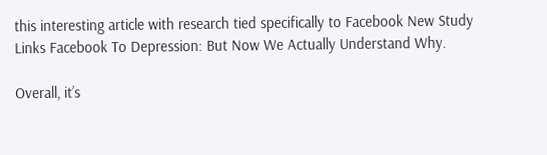this interesting article with research tied specifically to Facebook New Study Links Facebook To Depression: But Now We Actually Understand Why.

Overall, it’s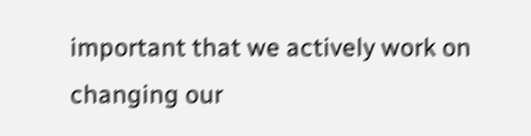important that we actively work on changing our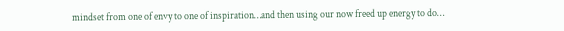mindset from one of envy to one of inspiration…and then using our now freed up energy to do…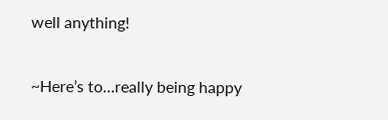well anything!

~Here’s to…really being happy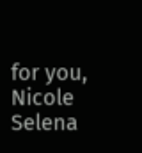for you,
Nicole Selena